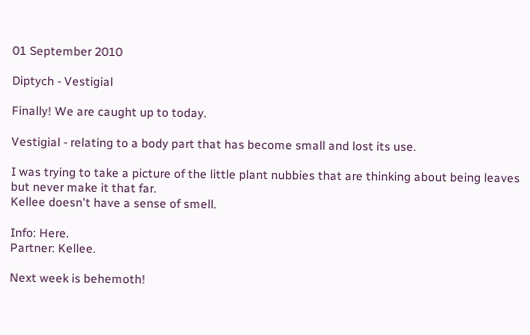01 September 2010

Diptych - Vestigial

Finally! We are caught up to today.

Vestigial - relating to a body part that has become small and lost its use.

I was trying to take a picture of the little plant nubbies that are thinking about being leaves but never make it that far.
Kellee doesn't have a sense of smell.

Info: Here.
Partner: Kellee.

Next week is behemoth!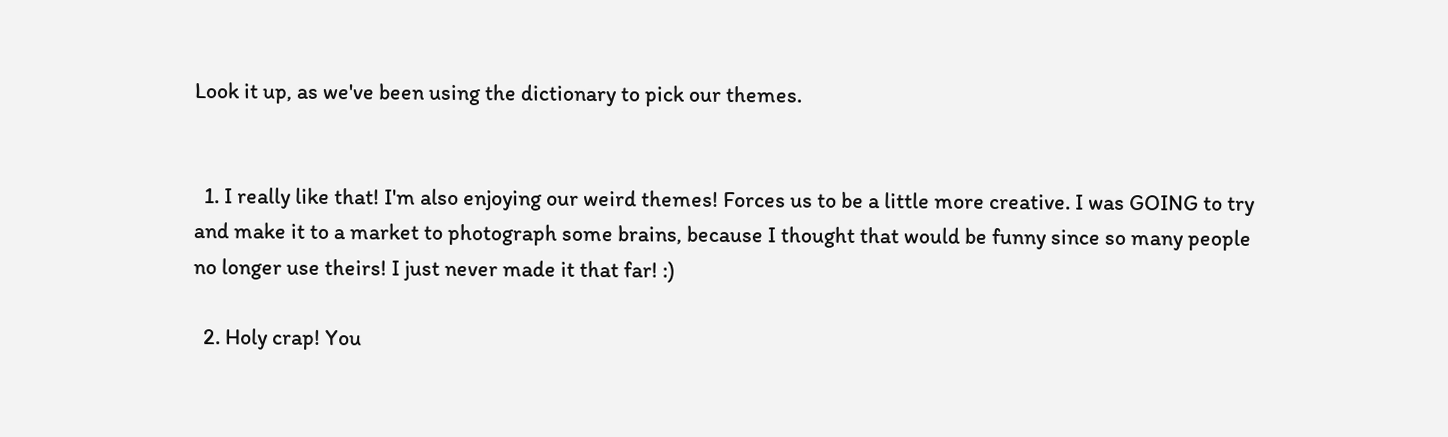Look it up, as we've been using the dictionary to pick our themes.


  1. I really like that! I'm also enjoying our weird themes! Forces us to be a little more creative. I was GOING to try and make it to a market to photograph some brains, because I thought that would be funny since so many people no longer use theirs! I just never made it that far! :)

  2. Holy crap! You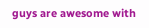guys are awesome with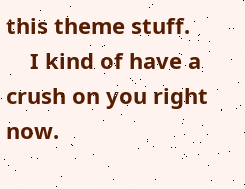this theme stuff.
    I kind of have a crush on you right now.